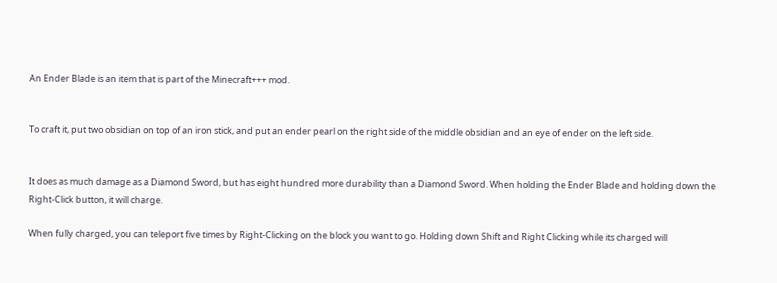An Ender Blade is an item that is part of the Minecraft+++ mod.


To craft it, put two obsidian on top of an iron stick, and put an ender pearl on the right side of the middle obsidian and an eye of ender on the left side.


It does as much damage as a Diamond Sword, but has eight hundred more durability than a Diamond Sword. When holding the Ender Blade and holding down the Right-Click button, it will charge.

When fully charged, you can teleport five times by Right-Clicking on the block you want to go. Holding down Shift and Right Clicking while its charged will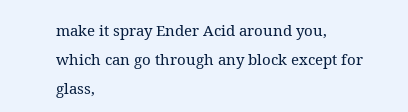make it spray Ender Acid around you, which can go through any block except for glass,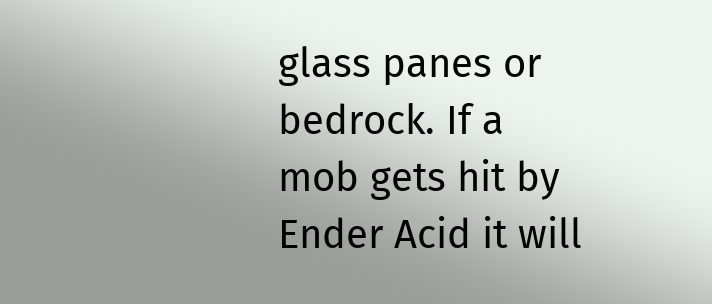glass panes or bedrock. If a mob gets hit by Ender Acid it will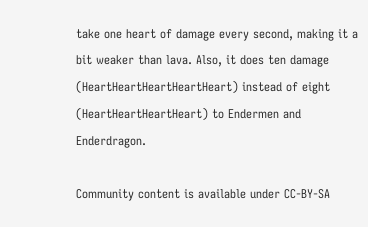take one heart of damage every second, making it a bit weaker than lava. Also, it does ten damage (HeartHeartHeartHeartHeart) instead of eight (HeartHeartHeartHeart) to Endermen and Enderdragon.

Community content is available under CC-BY-SA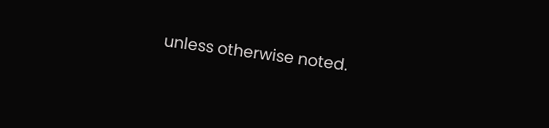unless otherwise noted.